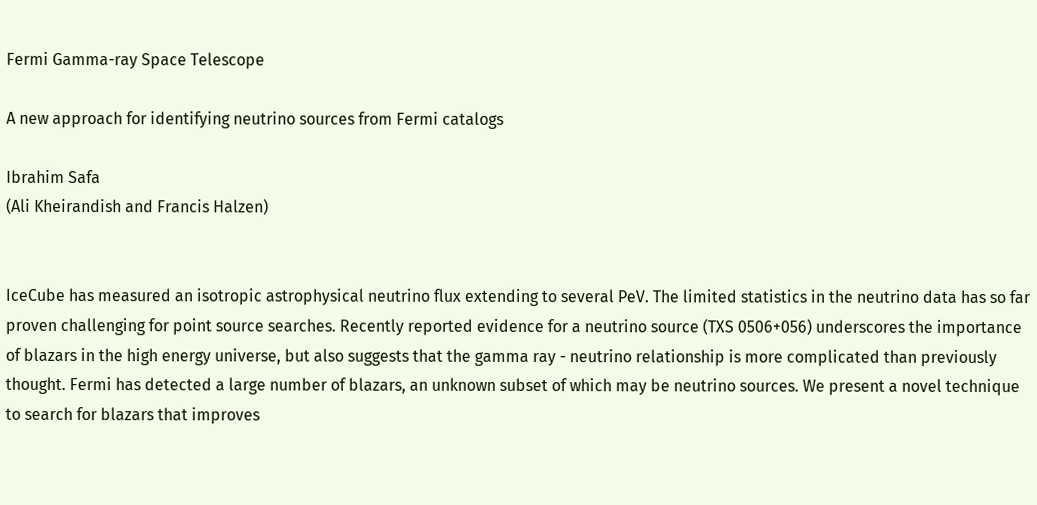Fermi Gamma-ray Space Telescope

A new approach for identifying neutrino sources from Fermi catalogs

Ibrahim Safa
(Ali Kheirandish and Francis Halzen)


IceCube has measured an isotropic astrophysical neutrino flux extending to several PeV. The limited statistics in the neutrino data has so far proven challenging for point source searches. Recently reported evidence for a neutrino source (TXS 0506+056) underscores the importance of blazars in the high energy universe, but also suggests that the gamma ray - neutrino relationship is more complicated than previously thought. Fermi has detected a large number of blazars, an unknown subset of which may be neutrino sources. We present a novel technique to search for blazars that improves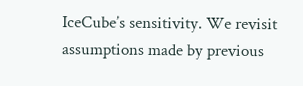IceCube’s sensitivity. We revisit assumptions made by previous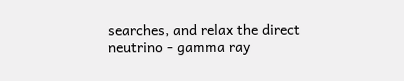searches, and relax the direct neutrino - gamma ray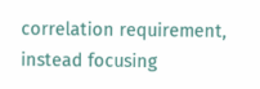correlation requirement, instead focusing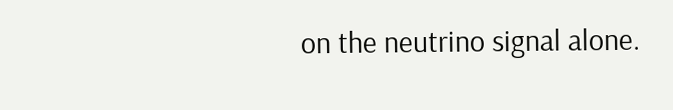on the neutrino signal alone.